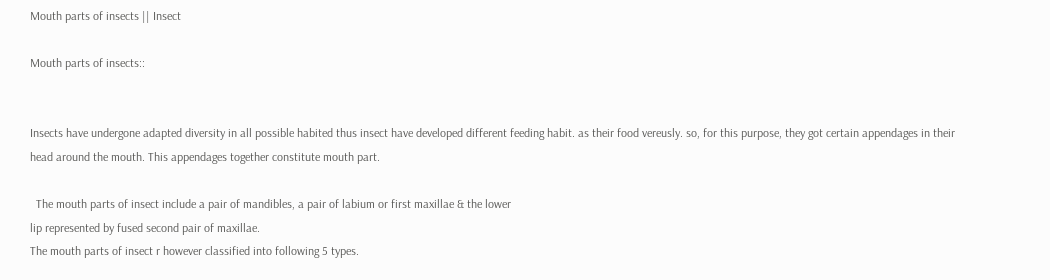Mouth parts of insects || Insect

Mouth parts of insects::


Insects have undergone adapted diversity in all possible habited thus insect have developed different feeding habit. as their food vereusly. so, for this purpose, they got certain appendages in their head around the mouth. This appendages together constitute mouth part.

  The mouth parts of insect include a pair of mandibles, a pair of labium or first maxillae & the lower
lip represented by fused second pair of maxillae.
The mouth parts of insect r however classified into following 5 types.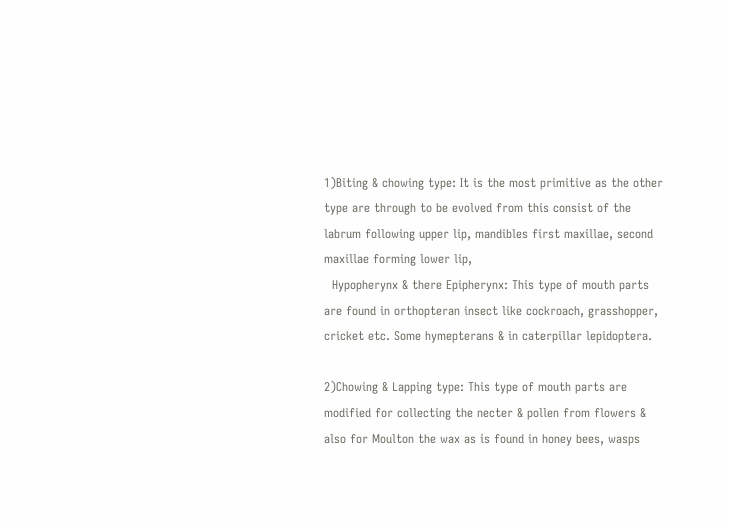1)Biting & chowing type: It is the most primitive as the other type are through to be evolved from this consist of the labrum following upper lip, mandibles first maxillae, second maxillae forming lower lip,
  Hypopherynx & there Epipherynx: This type of mouth parts are found in orthopteran insect like cockroach, grasshopper, cricket etc. Some hymepterans & in caterpillar lepidoptera.

2)Chowing & Lapping type: This type of mouth parts are modified for collecting the necter & pollen from flowers & also for Moulton the wax as is found in honey bees, wasps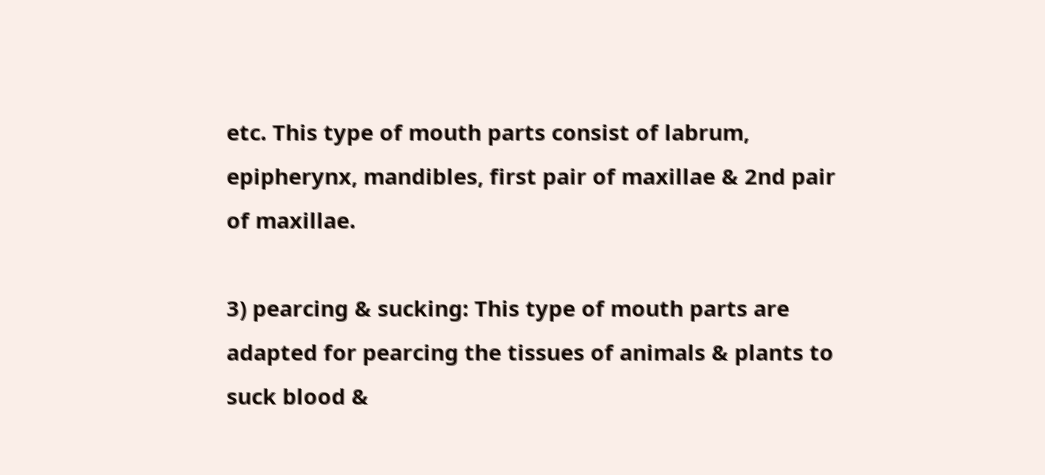etc. This type of mouth parts consist of labrum, epipherynx, mandibles, first pair of maxillae & 2nd pair of maxillae.

3) pearcing & sucking: This type of mouth parts are adapted for pearcing the tissues of animals & plants to suck blood &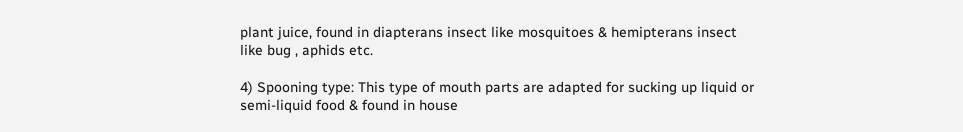plant juice, found in diapterans insect like mosquitoes & hemipterans insect like bug , aphids etc.

4) Spooning type: This type of mouth parts are adapted for sucking up liquid or semi-liquid food & found in house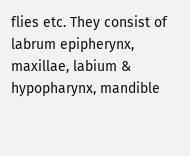flies etc. They consist of labrum epipherynx, maxillae, labium & hypopharynx, mandible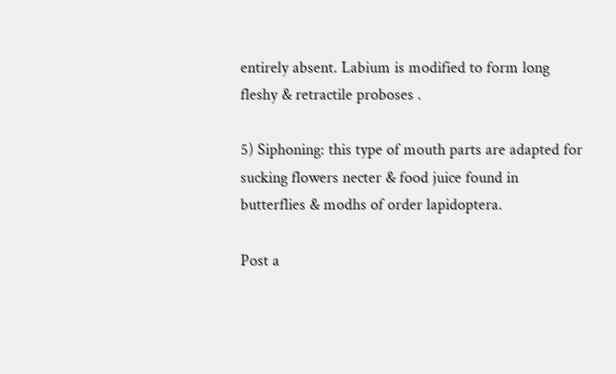entirely absent. Labium is modified to form long fleshy & retractile proboses .

5) Siphoning: this type of mouth parts are adapted for sucking flowers necter & food juice found in
butterflies & modhs of order lapidoptera.

Post a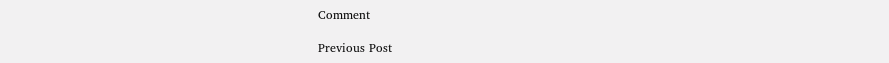Comment

Previous Post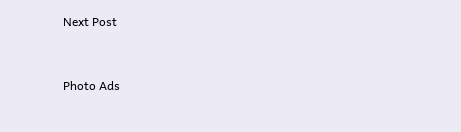Next Post


Photo Ads